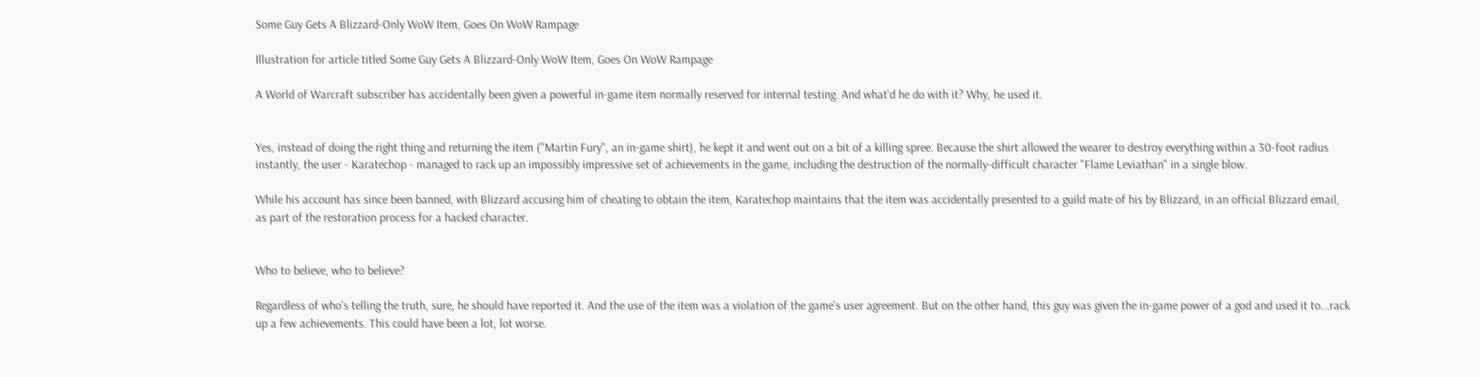Some Guy Gets A Blizzard-Only WoW Item, Goes On WoW Rampage

Illustration for article titled Some Guy Gets A Blizzard-Only WoW Item, Goes On WoW Rampage

A World of Warcraft subscriber has accidentally been given a powerful in-game item normally reserved for internal testing. And what'd he do with it? Why, he used it.


Yes, instead of doing the right thing and returning the item ("Martin Fury", an in-game shirt), he kept it and went out on a bit of a killing spree. Because the shirt allowed the wearer to destroy everything within a 30-foot radius instantly, the user - Karatechop - managed to rack up an impossibly impressive set of achievements in the game, including the destruction of the normally-difficult character "Flame Leviathan" in a single blow.

While his account has since been banned, with Blizzard accusing him of cheating to obtain the item, Karatechop maintains that the item was accidentally presented to a guild mate of his by Blizzard, in an official Blizzard email, as part of the restoration process for a hacked character.


Who to believe, who to believe?

Regardless of who's telling the truth, sure, he should have reported it. And the use of the item was a violation of the game's user agreement. But on the other hand, this guy was given the in-game power of a god and used it to...rack up a few achievements. This could have been a lot, lot worse.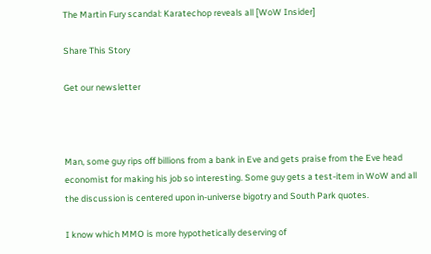The Martin Fury scandal: Karatechop reveals all [WoW Insider]

Share This Story

Get our newsletter



Man, some guy rips off billions from a bank in Eve and gets praise from the Eve head economist for making his job so interesting. Some guy gets a test-item in WoW and all the discussion is centered upon in-universe bigotry and South Park quotes.

I know which MMO is more hypothetically deserving of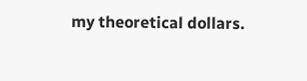my theoretical dollars.